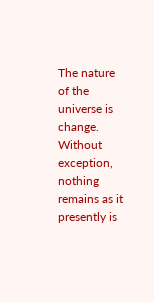The nature of the universe is change.  Without exception,
nothing remains as it presently is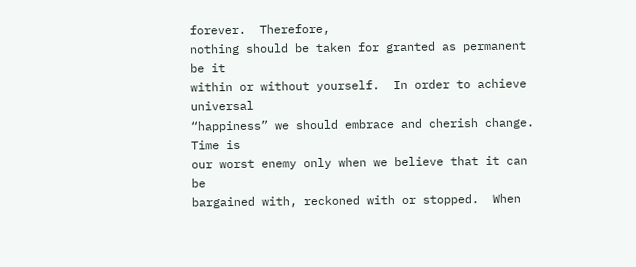forever.  Therefore,
nothing should be taken for granted as permanent be it
within or without yourself.  In order to achieve universal
“happiness” we should embrace and cherish change.  Time is
our worst enemy only when we believe that it can be
bargained with, reckoned with or stopped.  When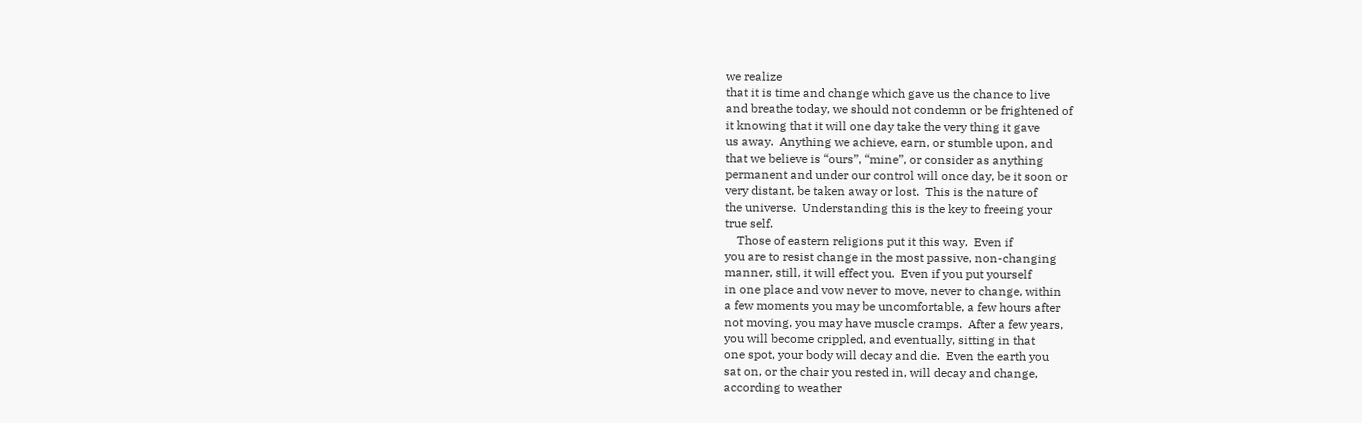we realize
that it is time and change which gave us the chance to live
and breathe today, we should not condemn or be frightened of
it knowing that it will one day take the very thing it gave
us away.  Anything we achieve, earn, or stumble upon, and
that we believe is “ours”, “mine”, or consider as anything
permanent and under our control will once day, be it soon or
very distant, be taken away or lost.  This is the nature of
the universe.  Understanding this is the key to freeing your
true self.
    Those of eastern religions put it this way.  Even if
you are to resist change in the most passive, non-changing
manner, still, it will effect you.  Even if you put yourself
in one place and vow never to move, never to change, within
a few moments you may be uncomfortable, a few hours after
not moving, you may have muscle cramps.  After a few years,
you will become crippled, and eventually, sitting in that
one spot, your body will decay and die.  Even the earth you
sat on, or the chair you rested in, will decay and change,
according to weather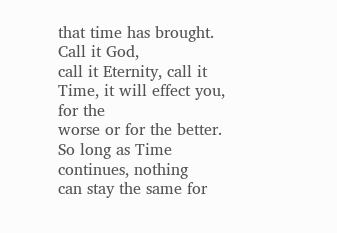that time has brought.  Call it God,
call it Eternity, call it Time, it will effect you, for the
worse or for the better.  So long as Time continues, nothing
can stay the same for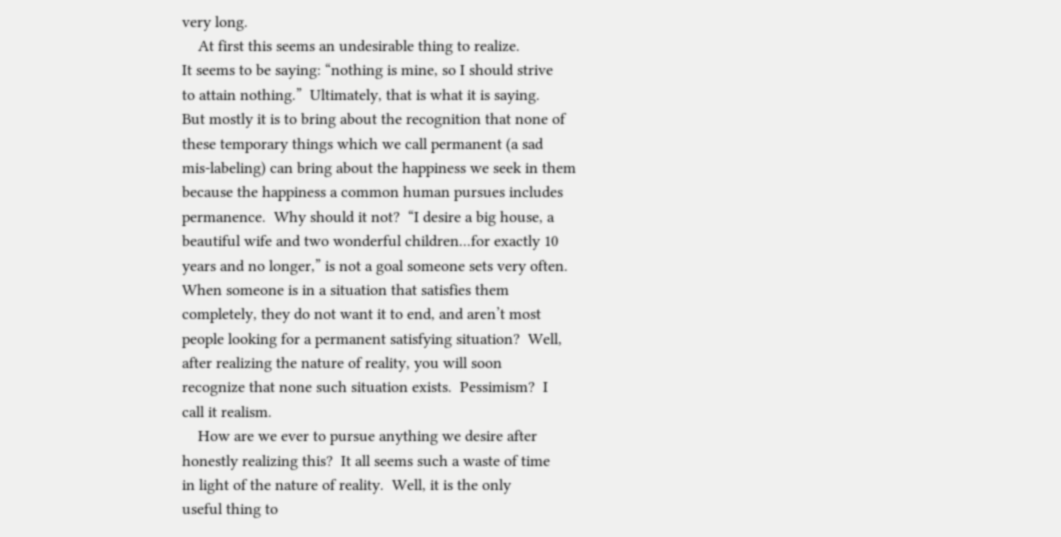very long.
    At first this seems an undesirable thing to realize.
It seems to be saying: “nothing is mine, so I should strive
to attain nothing.”  Ultimately, that is what it is saying.
But mostly it is to bring about the recognition that none of
these temporary things which we call permanent (a sad
mis-labeling) can bring about the happiness we seek in them
because the happiness a common human pursues includes
permanence.  Why should it not?  “I desire a big house, a
beautiful wife and two wonderful children...for exactly 10
years and no longer,” is not a goal someone sets very often.
When someone is in a situation that satisfies them
completely, they do not want it to end, and aren’t most
people looking for a permanent satisfying situation?  Well,
after realizing the nature of reality, you will soon
recognize that none such situation exists.  Pessimism?  I
call it realism.
    How are we ever to pursue anything we desire after
honestly realizing this?  It all seems such a waste of time
in light of the nature of reality.  Well, it is the only
useful thing to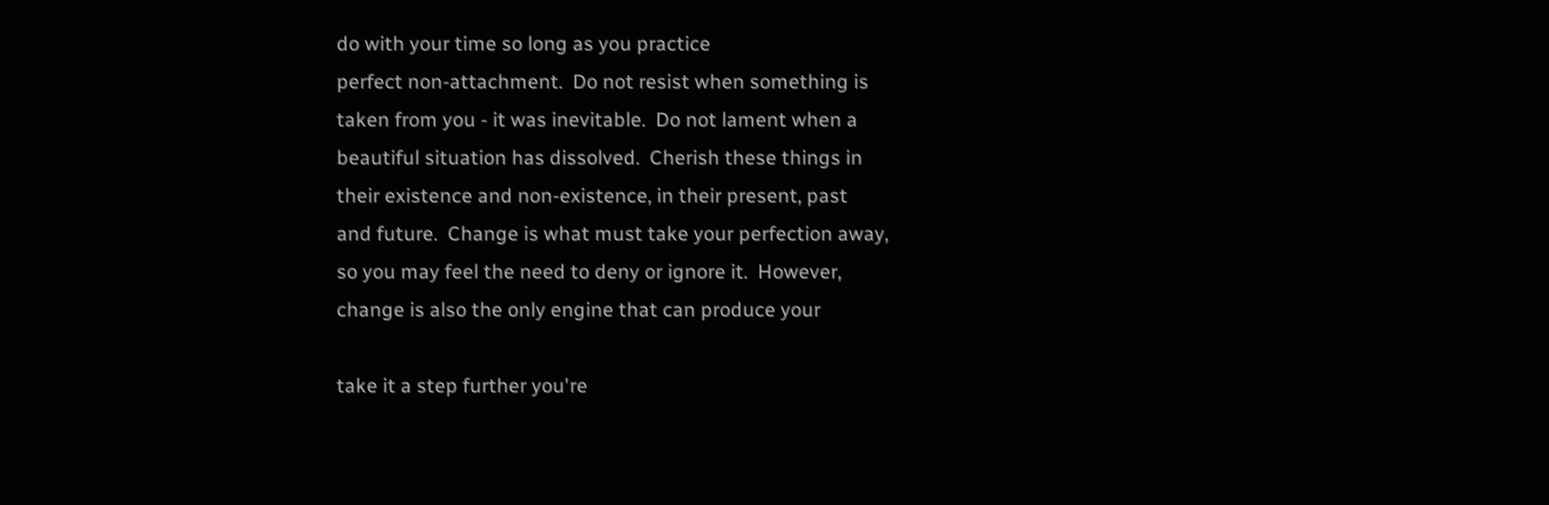do with your time so long as you practice
perfect non-attachment.  Do not resist when something is
taken from you - it was inevitable.  Do not lament when a
beautiful situation has dissolved.  Cherish these things in
their existence and non-existence, in their present, past
and future.  Change is what must take your perfection away,
so you may feel the need to deny or ignore it.  However,
change is also the only engine that can produce your

take it a step further you're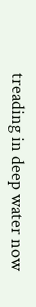treading in deep water now